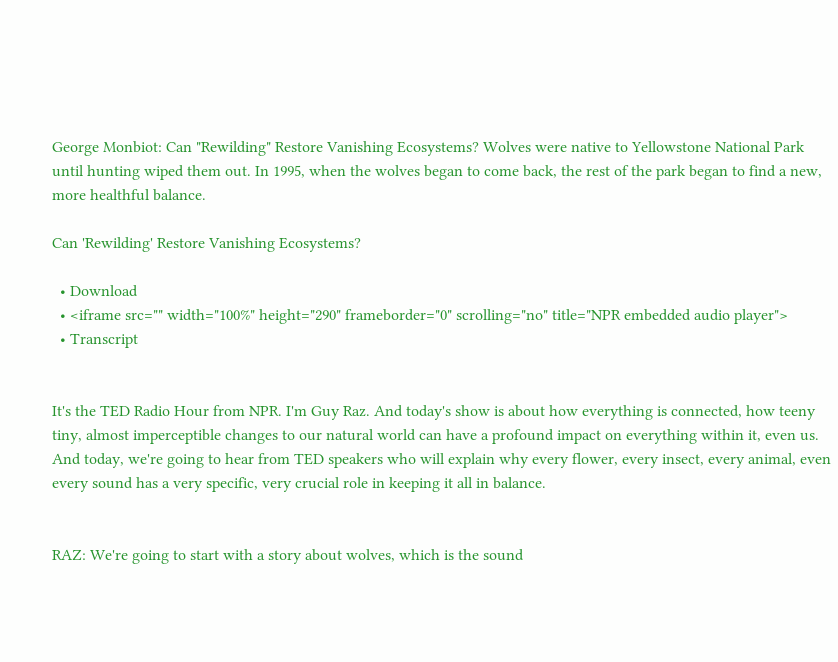George Monbiot: Can "Rewilding" Restore Vanishing Ecosystems? Wolves were native to Yellowstone National Park until hunting wiped them out. In 1995, when the wolves began to come back, the rest of the park began to find a new, more healthful balance.

Can 'Rewilding' Restore Vanishing Ecosystems?

  • Download
  • <iframe src="" width="100%" height="290" frameborder="0" scrolling="no" title="NPR embedded audio player">
  • Transcript


It's the TED Radio Hour from NPR. I'm Guy Raz. And today's show is about how everything is connected, how teeny tiny, almost imperceptible changes to our natural world can have a profound impact on everything within it, even us. And today, we're going to hear from TED speakers who will explain why every flower, every insect, every animal, even every sound has a very specific, very crucial role in keeping it all in balance.


RAZ: We're going to start with a story about wolves, which is the sound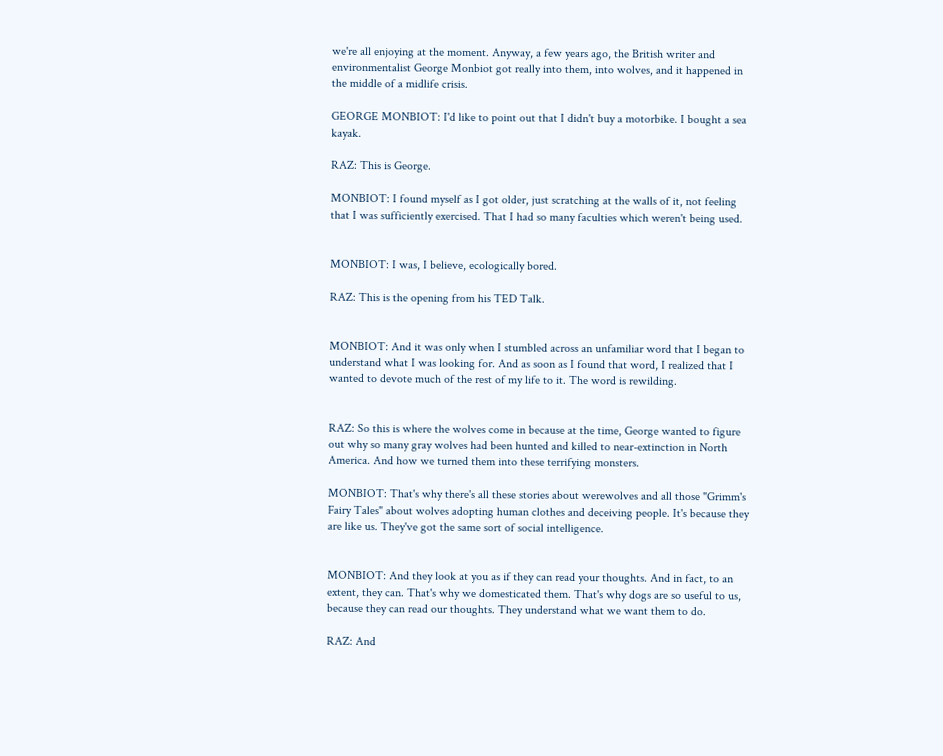we're all enjoying at the moment. Anyway, a few years ago, the British writer and environmentalist George Monbiot got really into them, into wolves, and it happened in the middle of a midlife crisis.

GEORGE MONBIOT: I'd like to point out that I didn't buy a motorbike. I bought a sea kayak.

RAZ: This is George.

MONBIOT: I found myself as I got older, just scratching at the walls of it, not feeling that I was sufficiently exercised. That I had so many faculties which weren't being used.


MONBIOT: I was, I believe, ecologically bored.

RAZ: This is the opening from his TED Talk.


MONBIOT: And it was only when I stumbled across an unfamiliar word that I began to understand what I was looking for. And as soon as I found that word, I realized that I wanted to devote much of the rest of my life to it. The word is rewilding.


RAZ: So this is where the wolves come in because at the time, George wanted to figure out why so many gray wolves had been hunted and killed to near-extinction in North America. And how we turned them into these terrifying monsters.

MONBIOT: That's why there's all these stories about werewolves and all those "Grimm's Fairy Tales" about wolves adopting human clothes and deceiving people. It's because they are like us. They've got the same sort of social intelligence.


MONBIOT: And they look at you as if they can read your thoughts. And in fact, to an extent, they can. That's why we domesticated them. That's why dogs are so useful to us, because they can read our thoughts. They understand what we want them to do.

RAZ: And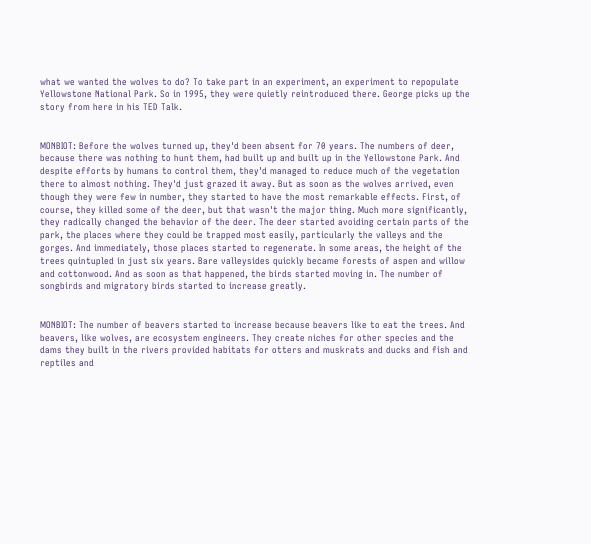what we wanted the wolves to do? To take part in an experiment, an experiment to repopulate Yellowstone National Park. So in 1995, they were quietly reintroduced there. George picks up the story from here in his TED Talk.


MONBIOT: Before the wolves turned up, they'd been absent for 70 years. The numbers of deer, because there was nothing to hunt them, had built up and built up in the Yellowstone Park. And despite efforts by humans to control them, they'd managed to reduce much of the vegetation there to almost nothing. They'd just grazed it away. But as soon as the wolves arrived, even though they were few in number, they started to have the most remarkable effects. First, of course, they killed some of the deer, but that wasn't the major thing. Much more significantly, they radically changed the behavior of the deer. The deer started avoiding certain parts of the park, the places where they could be trapped most easily, particularly the valleys and the gorges. And immediately, those places started to regenerate. In some areas, the height of the trees quintupled in just six years. Bare valleysides quickly became forests of aspen and willow and cottonwood. And as soon as that happened, the birds started moving in. The number of songbirds and migratory birds started to increase greatly.


MONBIOT: The number of beavers started to increase because beavers like to eat the trees. And beavers, like wolves, are ecosystem engineers. They create niches for other species and the dams they built in the rivers provided habitats for otters and muskrats and ducks and fish and reptiles and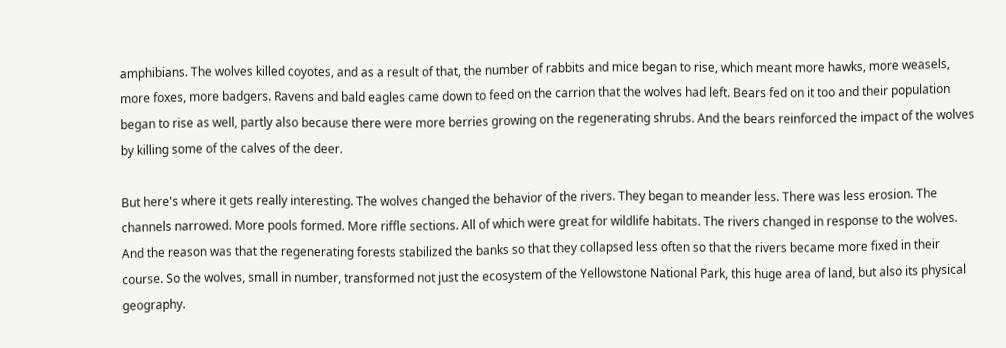amphibians. The wolves killed coyotes, and as a result of that, the number of rabbits and mice began to rise, which meant more hawks, more weasels, more foxes, more badgers. Ravens and bald eagles came down to feed on the carrion that the wolves had left. Bears fed on it too and their population began to rise as well, partly also because there were more berries growing on the regenerating shrubs. And the bears reinforced the impact of the wolves by killing some of the calves of the deer.

But here's where it gets really interesting. The wolves changed the behavior of the rivers. They began to meander less. There was less erosion. The channels narrowed. More pools formed. More riffle sections. All of which were great for wildlife habitats. The rivers changed in response to the wolves. And the reason was that the regenerating forests stabilized the banks so that they collapsed less often so that the rivers became more fixed in their course. So the wolves, small in number, transformed not just the ecosystem of the Yellowstone National Park, this huge area of land, but also its physical geography.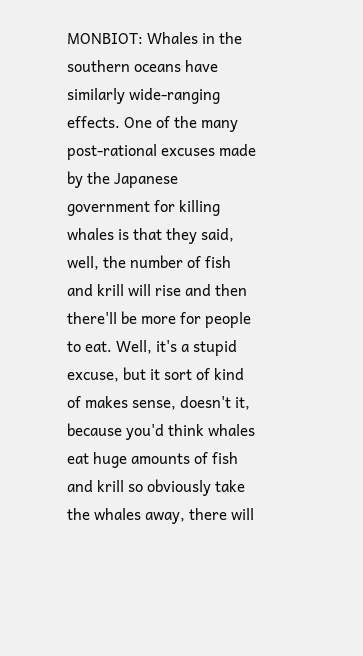MONBIOT: Whales in the southern oceans have similarly wide-ranging effects. One of the many post-rational excuses made by the Japanese government for killing whales is that they said, well, the number of fish and krill will rise and then there'll be more for people to eat. Well, it's a stupid excuse, but it sort of kind of makes sense, doesn't it, because you'd think whales eat huge amounts of fish and krill so obviously take the whales away, there will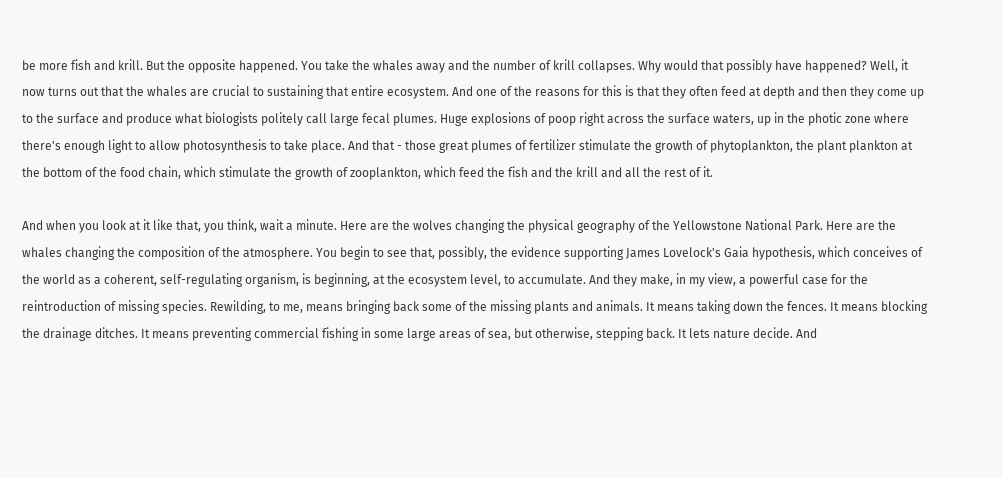be more fish and krill. But the opposite happened. You take the whales away and the number of krill collapses. Why would that possibly have happened? Well, it now turns out that the whales are crucial to sustaining that entire ecosystem. And one of the reasons for this is that they often feed at depth and then they come up to the surface and produce what biologists politely call large fecal plumes. Huge explosions of poop right across the surface waters, up in the photic zone where there's enough light to allow photosynthesis to take place. And that - those great plumes of fertilizer stimulate the growth of phytoplankton, the plant plankton at the bottom of the food chain, which stimulate the growth of zooplankton, which feed the fish and the krill and all the rest of it.

And when you look at it like that, you think, wait a minute. Here are the wolves changing the physical geography of the Yellowstone National Park. Here are the whales changing the composition of the atmosphere. You begin to see that, possibly, the evidence supporting James Lovelock's Gaia hypothesis, which conceives of the world as a coherent, self-regulating organism, is beginning, at the ecosystem level, to accumulate. And they make, in my view, a powerful case for the reintroduction of missing species. Rewilding, to me, means bringing back some of the missing plants and animals. It means taking down the fences. It means blocking the drainage ditches. It means preventing commercial fishing in some large areas of sea, but otherwise, stepping back. It lets nature decide. And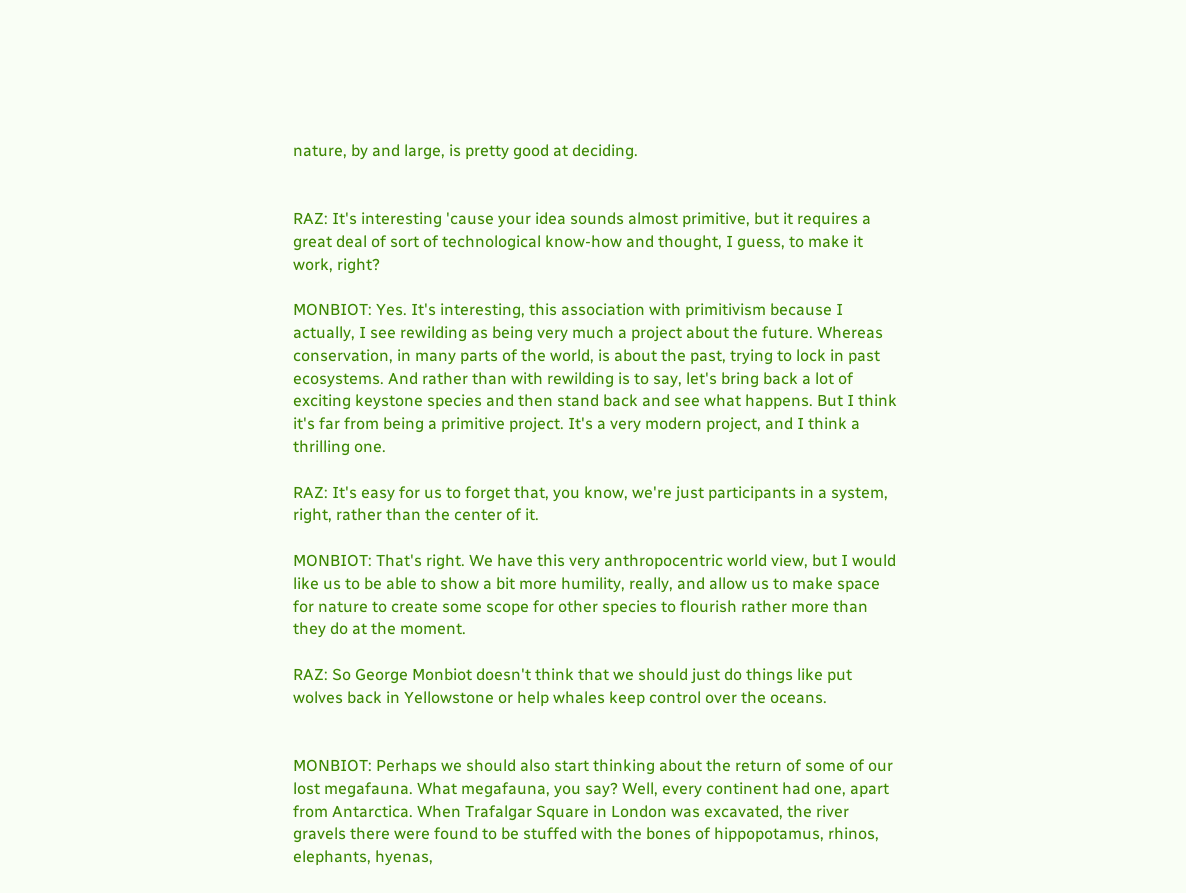nature, by and large, is pretty good at deciding.


RAZ: It's interesting 'cause your idea sounds almost primitive, but it requires a great deal of sort of technological know-how and thought, I guess, to make it work, right?

MONBIOT: Yes. It's interesting, this association with primitivism because I actually, I see rewilding as being very much a project about the future. Whereas conservation, in many parts of the world, is about the past, trying to lock in past ecosystems. And rather than with rewilding is to say, let's bring back a lot of exciting keystone species and then stand back and see what happens. But I think it's far from being a primitive project. It's a very modern project, and I think a thrilling one.

RAZ: It's easy for us to forget that, you know, we're just participants in a system, right, rather than the center of it.

MONBIOT: That's right. We have this very anthropocentric world view, but I would like us to be able to show a bit more humility, really, and allow us to make space for nature to create some scope for other species to flourish rather more than they do at the moment.

RAZ: So George Monbiot doesn't think that we should just do things like put wolves back in Yellowstone or help whales keep control over the oceans.


MONBIOT: Perhaps we should also start thinking about the return of some of our lost megafauna. What megafauna, you say? Well, every continent had one, apart from Antarctica. When Trafalgar Square in London was excavated, the river gravels there were found to be stuffed with the bones of hippopotamus, rhinos, elephants, hyenas,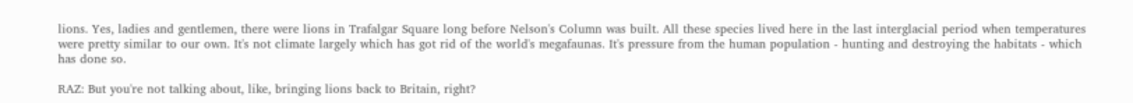lions. Yes, ladies and gentlemen, there were lions in Trafalgar Square long before Nelson's Column was built. All these species lived here in the last interglacial period when temperatures were pretty similar to our own. It's not climate largely which has got rid of the world's megafaunas. It's pressure from the human population - hunting and destroying the habitats - which has done so.

RAZ: But you're not talking about, like, bringing lions back to Britain, right?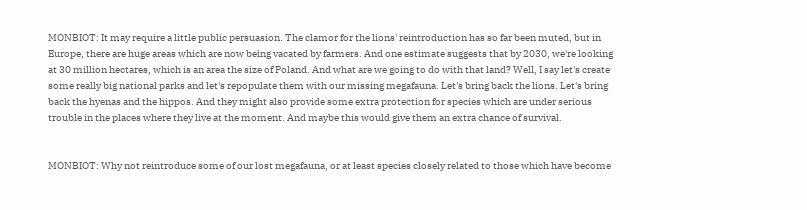MONBIOT: It may require a little public persuasion. The clamor for the lions' reintroduction has so far been muted, but in Europe, there are huge areas which are now being vacated by farmers. And one estimate suggests that by 2030, we're looking at 30 million hectares, which is an area the size of Poland. And what are we going to do with that land? Well, I say let's create some really big national parks and let's repopulate them with our missing megafauna. Let's bring back the lions. Let's bring back the hyenas and the hippos. And they might also provide some extra protection for species which are under serious trouble in the places where they live at the moment. And maybe this would give them an extra chance of survival.


MONBIOT: Why not reintroduce some of our lost megafauna, or at least species closely related to those which have become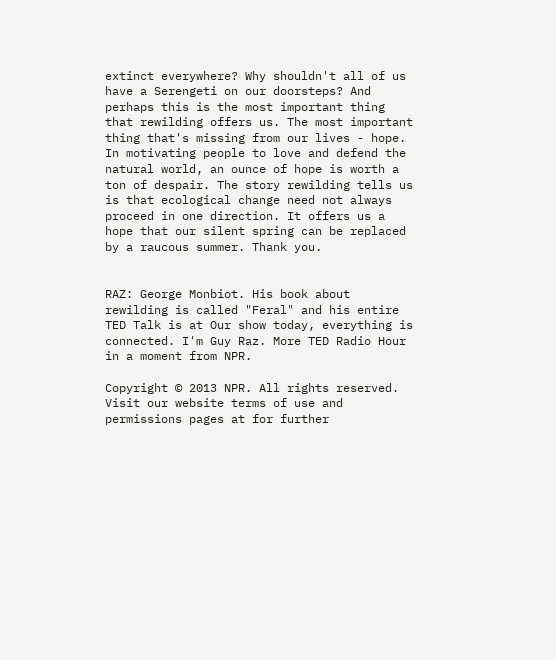extinct everywhere? Why shouldn't all of us have a Serengeti on our doorsteps? And perhaps this is the most important thing that rewilding offers us. The most important thing that's missing from our lives - hope. In motivating people to love and defend the natural world, an ounce of hope is worth a ton of despair. The story rewilding tells us is that ecological change need not always proceed in one direction. It offers us a hope that our silent spring can be replaced by a raucous summer. Thank you.


RAZ: George Monbiot. His book about rewilding is called "Feral" and his entire TED Talk is at Our show today, everything is connected. I'm Guy Raz. More TED Radio Hour in a moment from NPR.

Copyright © 2013 NPR. All rights reserved. Visit our website terms of use and permissions pages at for further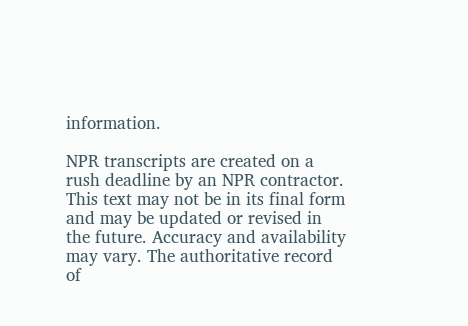information.

NPR transcripts are created on a rush deadline by an NPR contractor. This text may not be in its final form and may be updated or revised in the future. Accuracy and availability may vary. The authoritative record of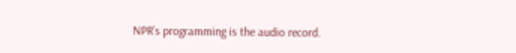NPR’s programming is the audio record.